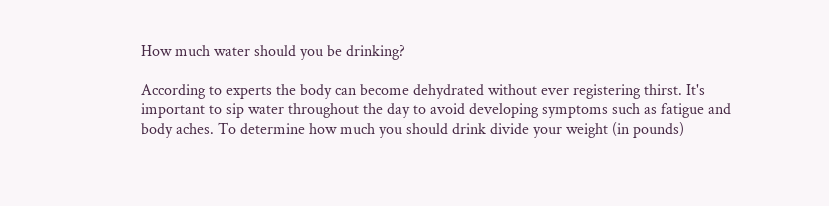How much water should you be drinking?

According to experts the body can become dehydrated without ever registering thirst. It's important to sip water throughout the day to avoid developing symptoms such as fatigue and body aches. To determine how much you should drink divide your weight (in pounds)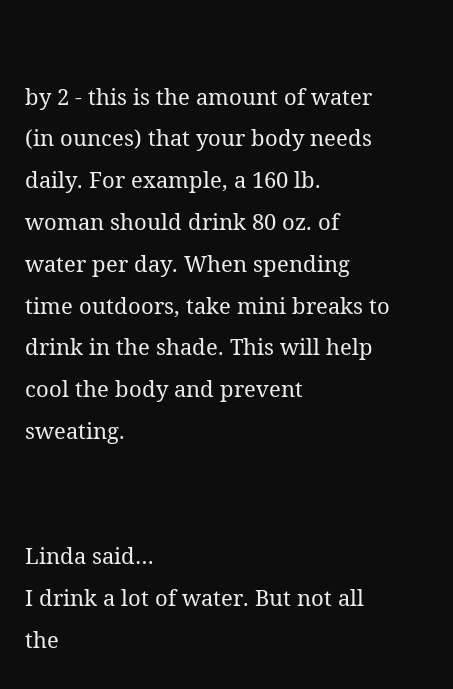by 2 - this is the amount of water (in ounces) that your body needs daily. For example, a 160 lb. woman should drink 80 oz. of water per day. When spending time outdoors, take mini breaks to drink in the shade. This will help cool the body and prevent sweating.


Linda said…
I drink a lot of water. But not all the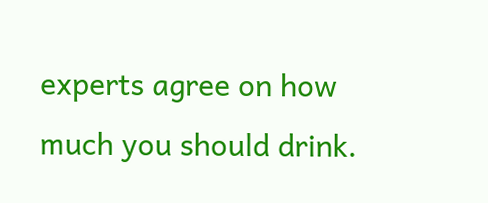experts agree on how much you should drink.